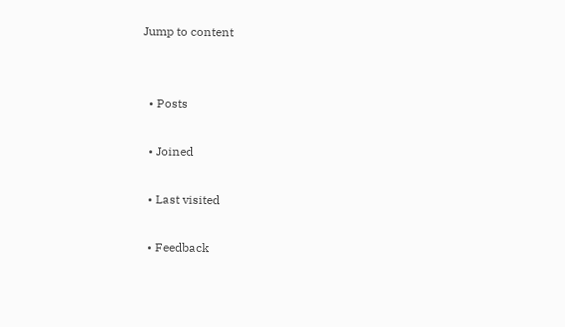Jump to content


  • Posts

  • Joined

  • Last visited

  • Feedback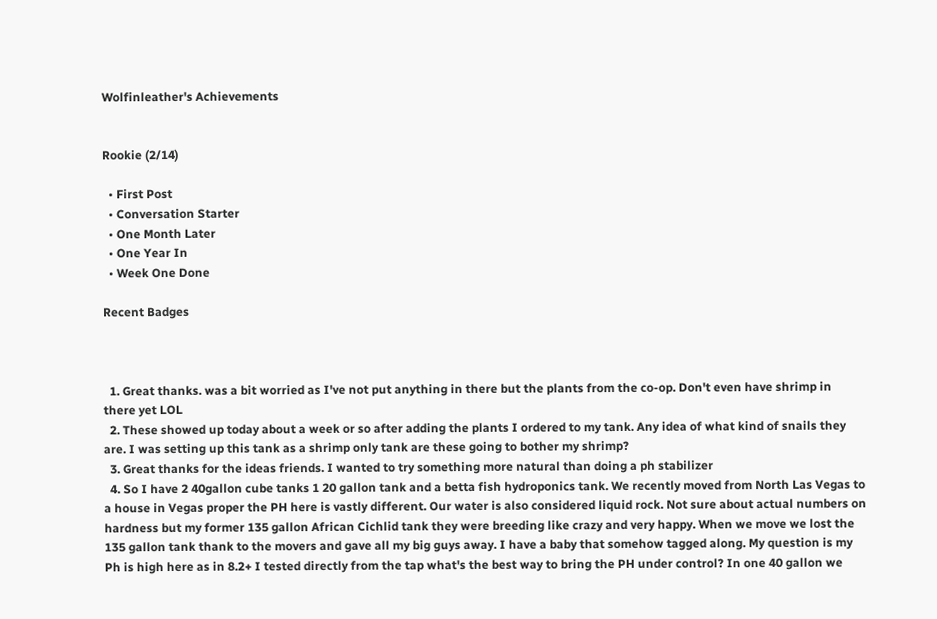Wolfinleather's Achievements


Rookie (2/14)

  • First Post
  • Conversation Starter
  • One Month Later
  • One Year In
  • Week One Done

Recent Badges



  1. Great thanks. was a bit worried as I've not put anything in there but the plants from the co-op. Don't even have shrimp in there yet LOL
  2. These showed up today about a week or so after adding the plants I ordered to my tank. Any idea of what kind of snails they are. I was setting up this tank as a shrimp only tank are these going to bother my shrimp?
  3. Great thanks for the ideas friends. I wanted to try something more natural than doing a ph stabilizer
  4. So I have 2 40gallon cube tanks 1 20 gallon tank and a betta fish hydroponics tank. We recently moved from North Las Vegas to a house in Vegas proper the PH here is vastly different. Our water is also considered liquid rock. Not sure about actual numbers on hardness but my former 135 gallon African Cichlid tank they were breeding like crazy and very happy. When we move we lost the 135 gallon tank thank to the movers and gave all my big guys away. I have a baby that somehow tagged along. My question is my Ph is high here as in 8.2+ I tested directly from the tap what's the best way to bring the PH under control? In one 40 gallon we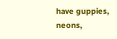have guppies, neons,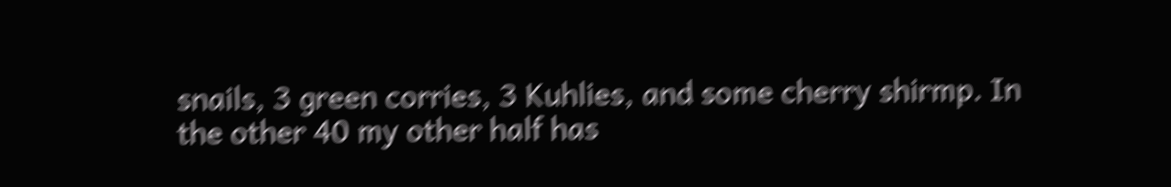snails, 3 green corries, 3 Kuhlies, and some cherry shirmp. In the other 40 my other half has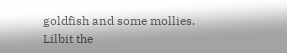goldfish and some mollies. Lilbit the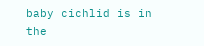baby cichlid is in the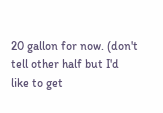20 gallon for now. (don't tell other half but I'd like to get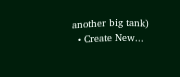another big tank)
  • Create New...